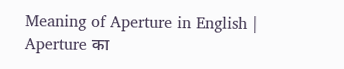Meaning of Aperture in English | Aperture का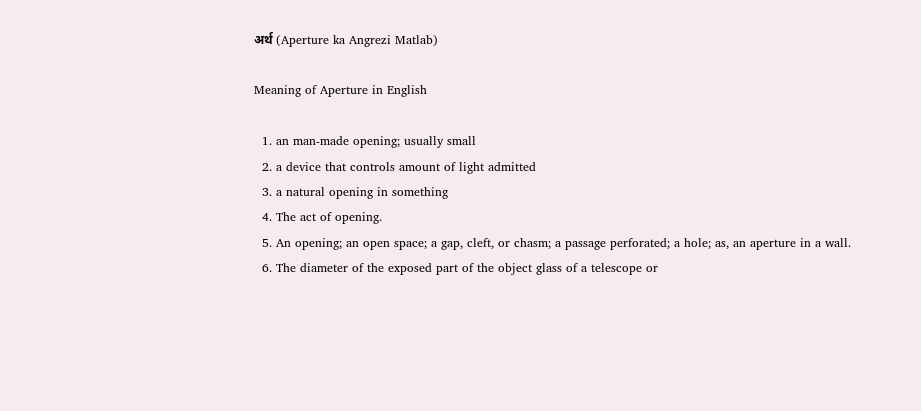अर्थ (Aperture ka Angrezi Matlab)

Meaning of Aperture in English

  1. an man-made opening; usually small
  2. a device that controls amount of light admitted
  3. a natural opening in something
  4. The act of opening.
  5. An opening; an open space; a gap, cleft, or chasm; a passage perforated; a hole; as, an aperture in a wall.
  6. The diameter of the exposed part of the object glass of a telescope or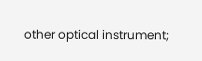other optical instrument;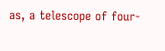as, a telescope of four-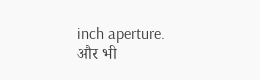inch aperture.
और भी